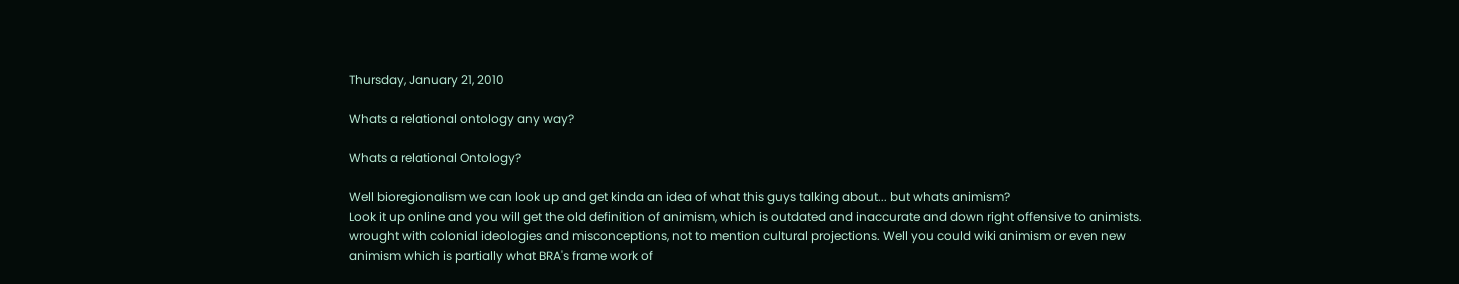Thursday, January 21, 2010

Whats a relational ontology any way?

Whats a relational Ontology?

Well bioregionalism we can look up and get kinda an idea of what this guys talking about... but whats animism?
Look it up online and you will get the old definition of animism, which is outdated and inaccurate and down right offensive to animists. wrought with colonial ideologies and misconceptions, not to mention cultural projections. Well you could wiki animism or even new animism which is partially what BRA's frame work of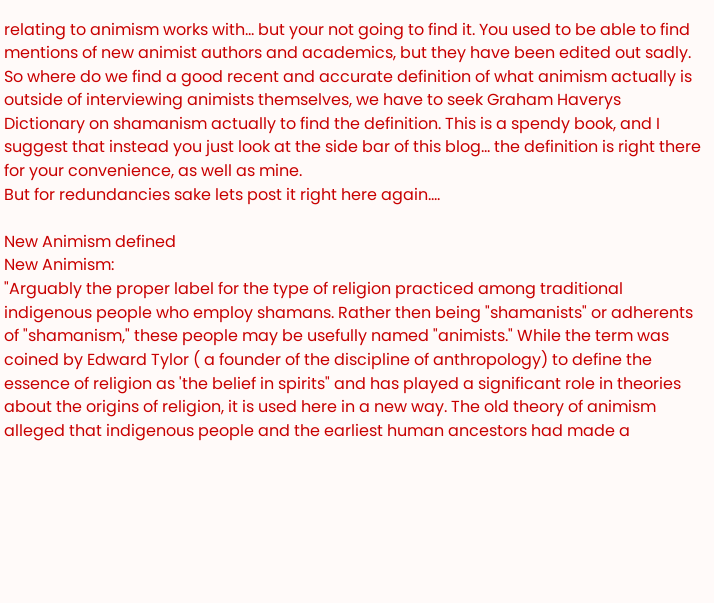relating to animism works with... but your not going to find it. You used to be able to find mentions of new animist authors and academics, but they have been edited out sadly.
So where do we find a good recent and accurate definition of what animism actually is outside of interviewing animists themselves, we have to seek Graham Haverys Dictionary on shamanism actually to find the definition. This is a spendy book, and I suggest that instead you just look at the side bar of this blog... the definition is right there for your convenience, as well as mine.
But for redundancies sake lets post it right here again....

New Animism defined
New Animism:
"Arguably the proper label for the type of religion practiced among traditional indigenous people who employ shamans. Rather then being "shamanists" or adherents of "shamanism," these people may be usefully named "animists." While the term was coined by Edward Tylor ( a founder of the discipline of anthropology) to define the essence of religion as 'the belief in spirits" and has played a significant role in theories about the origins of religion, it is used here in a new way. The old theory of animism alleged that indigenous people and the earliest human ancestors had made a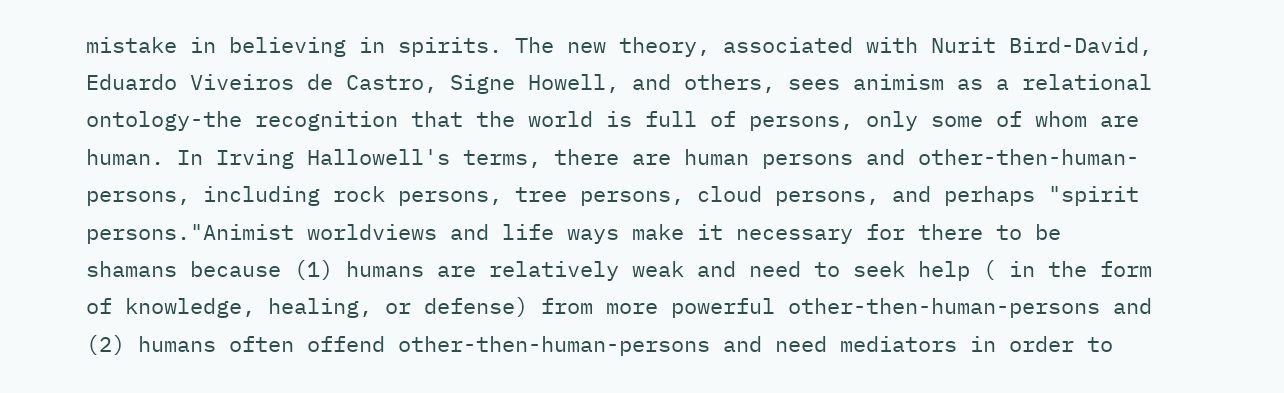mistake in believing in spirits. The new theory, associated with Nurit Bird-David, Eduardo Viveiros de Castro, Signe Howell, and others, sees animism as a relational ontology-the recognition that the world is full of persons, only some of whom are human. In Irving Hallowell's terms, there are human persons and other-then-human-persons, including rock persons, tree persons, cloud persons, and perhaps "spirit persons."Animist worldviews and life ways make it necessary for there to be shamans because (1) humans are relatively weak and need to seek help ( in the form of knowledge, healing, or defense) from more powerful other-then-human-persons and (2) humans often offend other-then-human-persons and need mediators in order to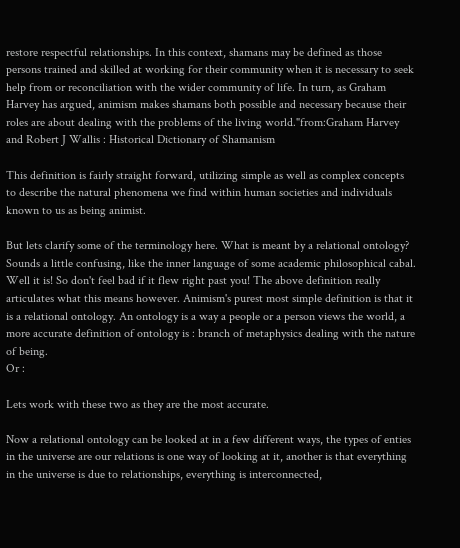restore respectful relationships. In this context, shamans may be defined as those persons trained and skilled at working for their community when it is necessary to seek help from or reconciliation with the wider community of life. In turn, as Graham Harvey has argued, animism makes shamans both possible and necessary because their roles are about dealing with the problems of the living world."from:Graham Harvey and Robert J Wallis : Historical Dictionary of Shamanism

This definition is fairly straight forward, utilizing simple as well as complex concepts to describe the natural phenomena we find within human societies and individuals known to us as being animist.

But lets clarify some of the terminology here. What is meant by a relational ontology? Sounds a little confusing, like the inner language of some academic philosophical cabal. Well it is! So don't feel bad if it flew right past you! The above definition really articulates what this means however. Animism's purest most simple definition is that it is a relational ontology. An ontology is a way a people or a person views the world, a more accurate definition of ontology is : branch of metaphysics dealing with the nature of being.
Or :

Lets work with these two as they are the most accurate.

Now a relational ontology can be looked at in a few different ways, the types of enties in the universe are our relations is one way of looking at it, another is that everything in the universe is due to relationships, everything is interconnected,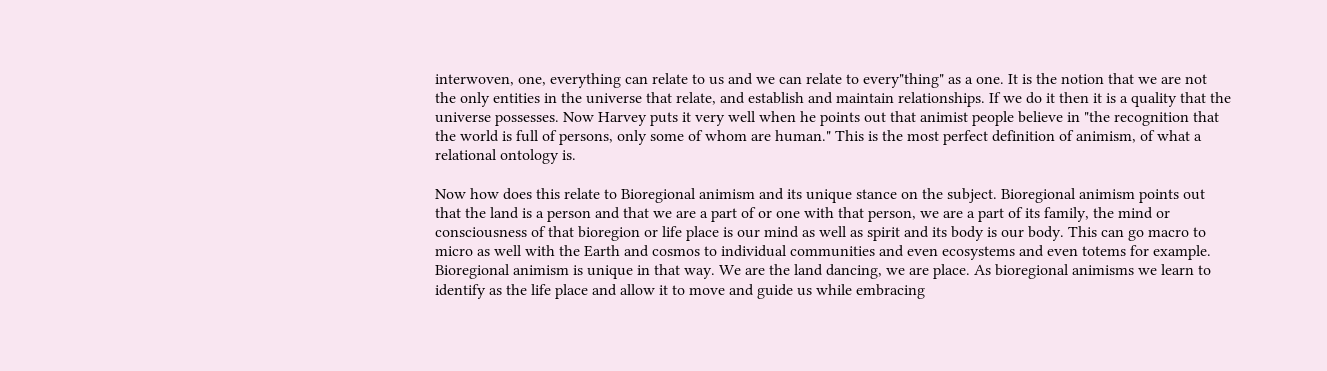interwoven, one, everything can relate to us and we can relate to every"thing" as a one. It is the notion that we are not the only entities in the universe that relate, and establish and maintain relationships. If we do it then it is a quality that the universe possesses. Now Harvey puts it very well when he points out that animist people believe in "the recognition that the world is full of persons, only some of whom are human." This is the most perfect definition of animism, of what a relational ontology is.

Now how does this relate to Bioregional animism and its unique stance on the subject. Bioregional animism points out that the land is a person and that we are a part of or one with that person, we are a part of its family, the mind or consciousness of that bioregion or life place is our mind as well as spirit and its body is our body. This can go macro to micro as well with the Earth and cosmos to individual communities and even ecosystems and even totems for example. Bioregional animism is unique in that way. We are the land dancing, we are place. As bioregional animisms we learn to identify as the life place and allow it to move and guide us while embracing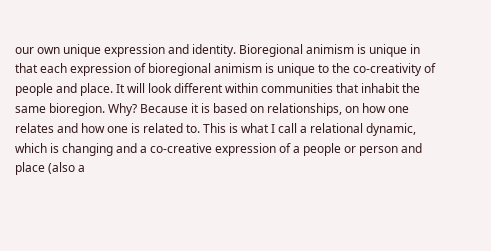our own unique expression and identity. Bioregional animism is unique in that each expression of bioregional animism is unique to the co-creativity of people and place. It will look different within communities that inhabit the same bioregion. Why? Because it is based on relationships, on how one relates and how one is related to. This is what I call a relational dynamic, which is changing and a co-creative expression of a people or person and place (also a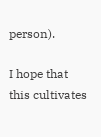person).

I hope that this cultivates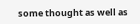some thought as well as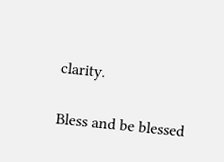clarity.

Bless and be blessed